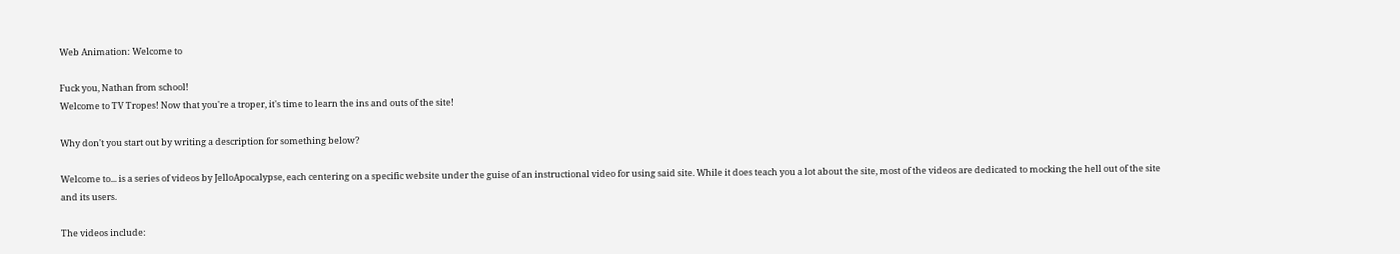Web Animation: Welcome to

Fuck you, Nathan from school!
Welcome to TV Tropes! Now that you're a troper, it's time to learn the ins and outs of the site!

Why don't you start out by writing a description for something below?

Welcome to... is a series of videos by JelloApocalypse, each centering on a specific website under the guise of an instructional video for using said site. While it does teach you a lot about the site, most of the videos are dedicated to mocking the hell out of the site and its users.

The videos include: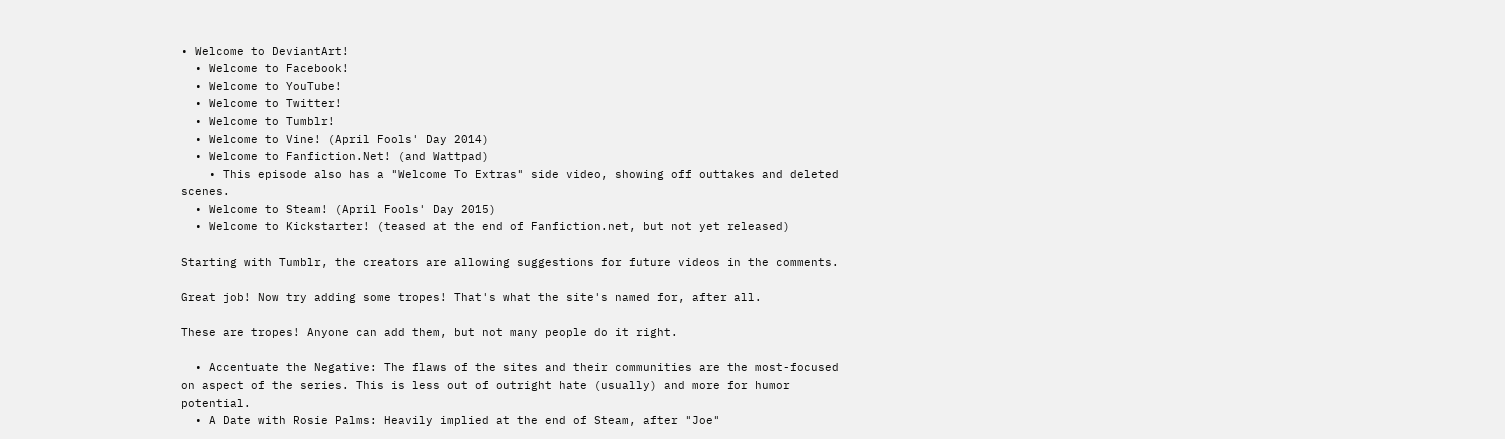• Welcome to DeviantArt!
  • Welcome to Facebook!
  • Welcome to YouTube!
  • Welcome to Twitter!
  • Welcome to Tumblr!
  • Welcome to Vine! (April Fools' Day 2014)
  • Welcome to Fanfiction.Net! (and Wattpad)
    • This episode also has a "Welcome To Extras" side video, showing off outtakes and deleted scenes.
  • Welcome to Steam! (April Fools' Day 2015)
  • Welcome to Kickstarter! (teased at the end of Fanfiction.net, but not yet released)

Starting with Tumblr, the creators are allowing suggestions for future videos in the comments.

Great job! Now try adding some tropes! That's what the site's named for, after all.

These are tropes! Anyone can add them, but not many people do it right.

  • Accentuate the Negative: The flaws of the sites and their communities are the most-focused on aspect of the series. This is less out of outright hate (usually) and more for humor potential.
  • A Date with Rosie Palms: Heavily implied at the end of Steam, after "Joe"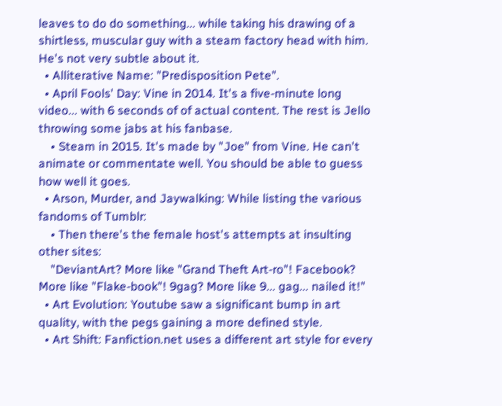leaves to do do something... while taking his drawing of a shirtless, muscular guy with a steam factory head with him. He's not very subtle about it.
  • Alliterative Name: "Predisposition Pete".
  • April Fools' Day: Vine in 2014. It's a five-minute long video... with 6 seconds of of actual content. The rest is Jello throwing some jabs at his fanbase.
    • Steam in 2015. It's made by "Joe" from Vine. He can't animate or commentate well. You should be able to guess how well it goes.
  • Arson, Murder, and Jaywalking: While listing the various fandoms of Tumblr:
    • Then there's the female host's attempts at insulting other sites:
    "DeviantArt? More like "Grand Theft Art-ro"! Facebook? More like "Flake-book"! 9gag? More like 9... gag... nailed it!"
  • Art Evolution: Youtube saw a significant bump in art quality, with the pegs gaining a more defined style.
  • Art Shift: Fanfiction.net uses a different art style for every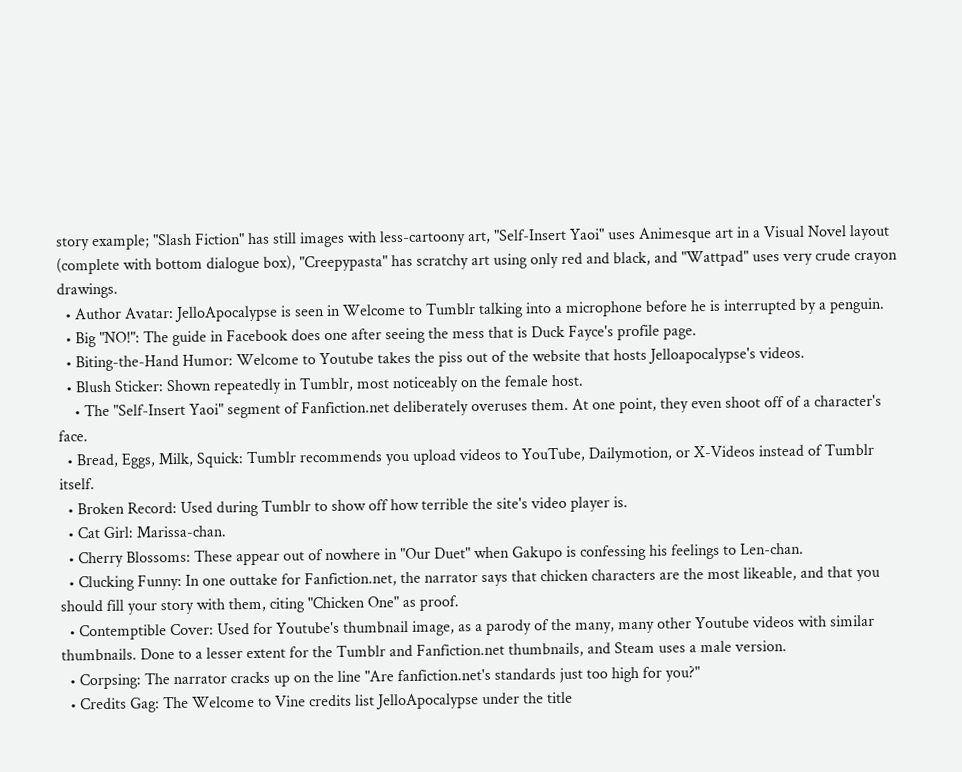story example; "Slash Fiction" has still images with less-cartoony art, "Self-Insert Yaoi" uses Animesque art in a Visual Novel layout (complete with bottom dialogue box), "Creepypasta" has scratchy art using only red and black, and "Wattpad" uses very crude crayon drawings.
  • Author Avatar: JelloApocalypse is seen in Welcome to Tumblr talking into a microphone before he is interrupted by a penguin.
  • Big "NO!": The guide in Facebook does one after seeing the mess that is Duck Fayce's profile page.
  • Biting-the-Hand Humor: Welcome to Youtube takes the piss out of the website that hosts Jelloapocalypse's videos.
  • Blush Sticker: Shown repeatedly in Tumblr, most noticeably on the female host.
    • The "Self-Insert Yaoi" segment of Fanfiction.net deliberately overuses them. At one point, they even shoot off of a character's face.
  • Bread, Eggs, Milk, Squick: Tumblr recommends you upload videos to YouTube, Dailymotion, or X-Videos instead of Tumblr itself.
  • Broken Record: Used during Tumblr to show off how terrible the site's video player is.
  • Cat Girl: Marissa-chan.
  • Cherry Blossoms: These appear out of nowhere in "Our Duet" when Gakupo is confessing his feelings to Len-chan.
  • Clucking Funny: In one outtake for Fanfiction.net, the narrator says that chicken characters are the most likeable, and that you should fill your story with them, citing "Chicken One" as proof.
  • Contemptible Cover: Used for Youtube's thumbnail image, as a parody of the many, many other Youtube videos with similar thumbnails. Done to a lesser extent for the Tumblr and Fanfiction.net thumbnails, and Steam uses a male version.
  • Corpsing: The narrator cracks up on the line "Are fanfiction.net's standards just too high for you?"
  • Credits Gag: The Welcome to Vine credits list JelloApocalypse under the title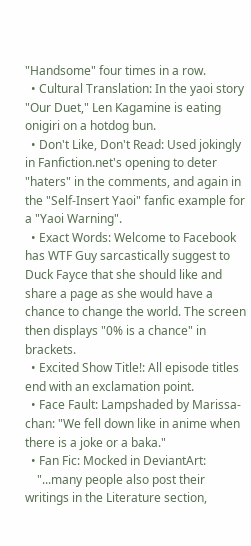"Handsome" four times in a row.
  • Cultural Translation: In the yaoi story "Our Duet," Len Kagamine is eating onigiri on a hotdog bun.
  • Don't Like, Don't Read: Used jokingly in Fanfiction.net's opening to deter "haters" in the comments, and again in the "Self-Insert Yaoi" fanfic example for a "Yaoi Warning".
  • Exact Words: Welcome to Facebook has WTF Guy sarcastically suggest to Duck Fayce that she should like and share a page as she would have a chance to change the world. The screen then displays "0% is a chance" in brackets.
  • Excited Show Title!: All episode titles end with an exclamation point.
  • Face Fault: Lampshaded by Marissa-chan: "We fell down like in anime when there is a joke or a baka."
  • Fan Fic: Mocked in DeviantArt:
    "...many people also post their writings in the Literature section,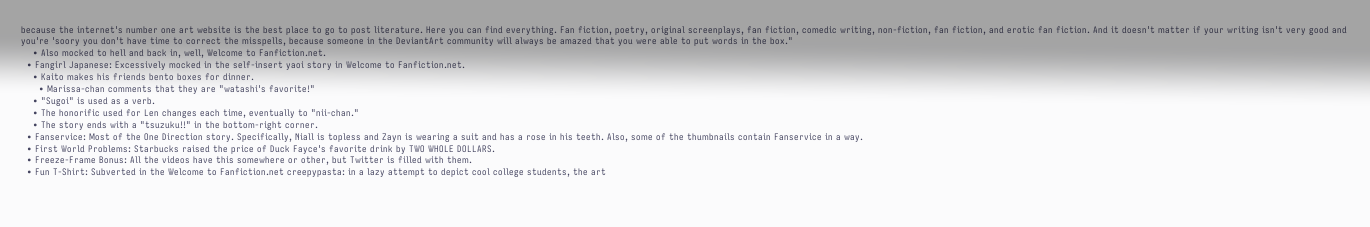because the internet's number one art website is the best place to go to post literature. Here you can find everything. Fan fiction, poetry, original screenplays, fan fiction, comedic writing, non-fiction, fan fiction, and erotic fan fiction. And it doesn't matter if your writing isn't very good and you're 'soory you don't have time to correct the misspells, because someone in the DeviantArt community will always be amazed that you were able to put words in the box."
    • Also mocked to hell and back in, well, Welcome to Fanfiction.net.
  • Fangirl Japanese: Excessively mocked in the self-insert yaoi story in Welcome to Fanfiction.net.
    • Kaito makes his friends bento boxes for dinner.
      • Marissa-chan comments that they are "watashi's favorite!"
    • "Sugoi" is used as a verb.
    • The honorific used for Len changes each time, eventually to "nii-chan."
    • The story ends with a "tsuzuku!!" in the bottom-right corner.
  • Fanservice: Most of the One Direction story. Specifically, Niall is topless and Zayn is wearing a suit and has a rose in his teeth. Also, some of the thumbnails contain Fanservice in a way.
  • First World Problems: Starbucks raised the price of Duck Fayce's favorite drink by TWO WHOLE DOLLARS.
  • Freeze-Frame Bonus: All the videos have this somewhere or other, but Twitter is filled with them.
  • Fun T-Shirt: Subverted in the Welcome to Fanfiction.net creepypasta: in a lazy attempt to depict cool college students, the art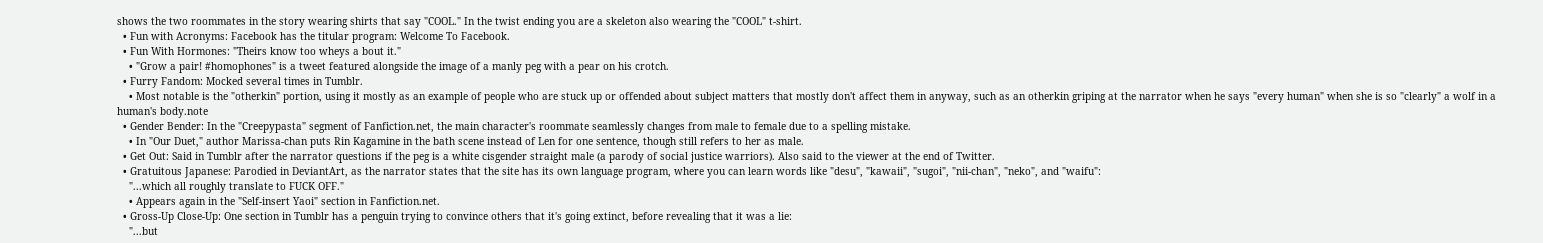shows the two roommates in the story wearing shirts that say "COOL." In the twist ending you are a skeleton also wearing the "COOL" t-shirt.
  • Fun with Acronyms: Facebook has the titular program: Welcome To Facebook.
  • Fun With Hormones: "Theirs know too wheys a bout it."
    • "Grow a pair! #homophones" is a tweet featured alongside the image of a manly peg with a pear on his crotch.
  • Furry Fandom: Mocked several times in Tumblr.
    • Most notable is the "otherkin" portion, using it mostly as an example of people who are stuck up or offended about subject matters that mostly don't affect them in anyway, such as an otherkin griping at the narrator when he says "every human" when she is so "clearly" a wolf in a human's body.note
  • Gender Bender: In the "Creepypasta" segment of Fanfiction.net, the main character's roommate seamlessly changes from male to female due to a spelling mistake.
    • In "Our Duet," author Marissa-chan puts Rin Kagamine in the bath scene instead of Len for one sentence, though still refers to her as male.
  • Get Out: Said in Tumblr after the narrator questions if the peg is a white cisgender straight male (a parody of social justice warriors). Also said to the viewer at the end of Twitter.
  • Gratuitous Japanese: Parodied in DeviantArt, as the narrator states that the site has its own language program, where you can learn words like "desu", "kawaii", "sugoi", "nii-chan", "neko", and "waifu":
    "...which all roughly translate to FUCK OFF."
    • Appears again in the "Self-insert Yaoi" section in Fanfiction.net.
  • Gross-Up Close-Up: One section in Tumblr has a penguin trying to convince others that it's going extinct, before revealing that it was a lie:
    "...but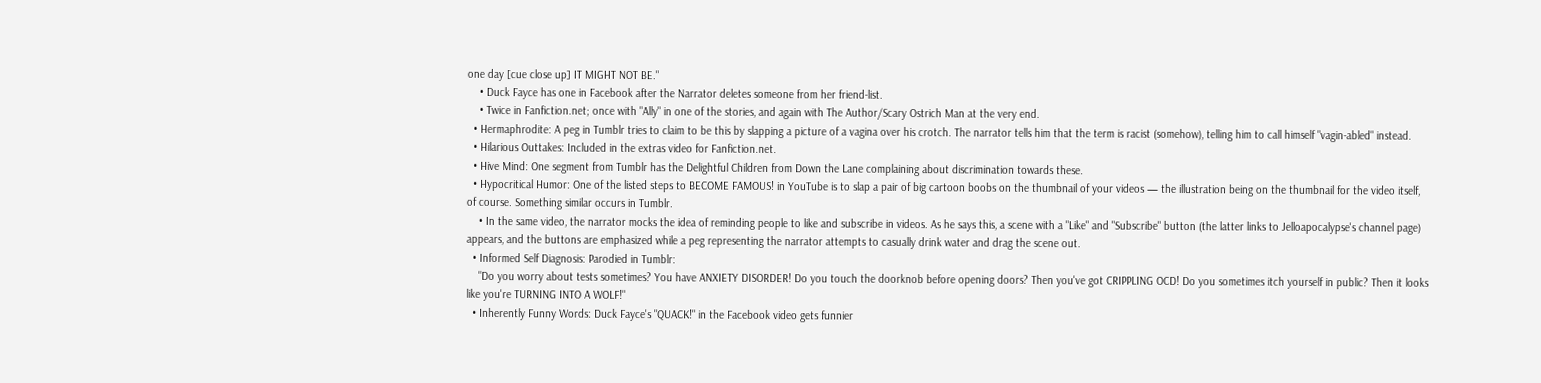one day [cue close up] IT MIGHT NOT BE."
    • Duck Fayce has one in Facebook after the Narrator deletes someone from her friend-list.
    • Twice in Fanfiction.net; once with "Ally" in one of the stories, and again with The Author/Scary Ostrich Man at the very end.
  • Hermaphrodite: A peg in Tumblr tries to claim to be this by slapping a picture of a vagina over his crotch. The narrator tells him that the term is racist (somehow), telling him to call himself "vagin-abled" instead.
  • Hilarious Outtakes: Included in the extras video for Fanfiction.net.
  • Hive Mind: One segment from Tumblr has the Delightful Children from Down the Lane complaining about discrimination towards these.
  • Hypocritical Humor: One of the listed steps to BECOME FAMOUS! in YouTube is to slap a pair of big cartoon boobs on the thumbnail of your videos — the illustration being on the thumbnail for the video itself, of course. Something similar occurs in Tumblr.
    • In the same video, the narrator mocks the idea of reminding people to like and subscribe in videos. As he says this, a scene with a "Like" and "Subscribe" button (the latter links to Jelloapocalypse's channel page) appears, and the buttons are emphasized while a peg representing the narrator attempts to casually drink water and drag the scene out.
  • Informed Self Diagnosis: Parodied in Tumblr:
    "Do you worry about tests sometimes? You have ANXIETY DISORDER! Do you touch the doorknob before opening doors? Then you've got CRIPPLING OCD! Do you sometimes itch yourself in public? Then it looks like you're TURNING INTO A WOLF!"
  • Inherently Funny Words: Duck Fayce's "QUACK!" in the Facebook video gets funnier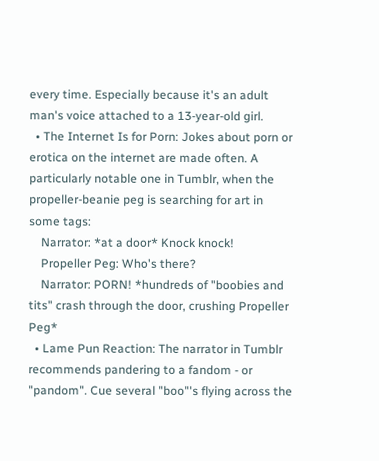every time. Especially because it's an adult man's voice attached to a 13-year-old girl.
  • The Internet Is for Porn: Jokes about porn or erotica on the internet are made often. A particularly notable one in Tumblr, when the propeller-beanie peg is searching for art in some tags:
    Narrator: *at a door* Knock knock!
    Propeller Peg: Who's there?
    Narrator: PORN! *hundreds of "boobies and tits" crash through the door, crushing Propeller Peg*
  • Lame Pun Reaction: The narrator in Tumblr recommends pandering to a fandom - or "pandom". Cue several "boo"'s flying across the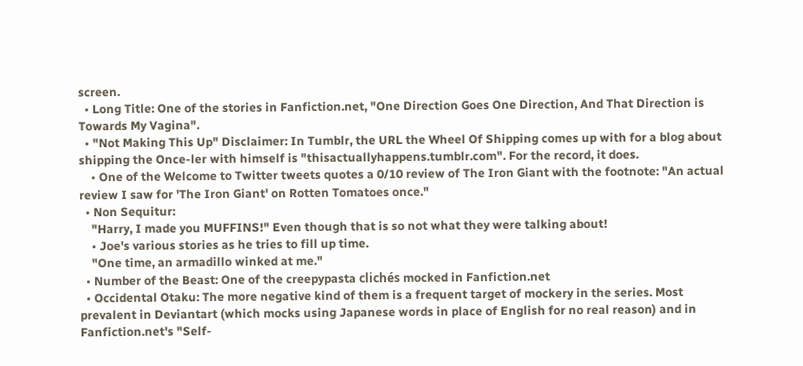screen.
  • Long Title: One of the stories in Fanfiction.net, "One Direction Goes One Direction, And That Direction is Towards My Vagina".
  • "Not Making This Up" Disclaimer: In Tumblr, the URL the Wheel Of Shipping comes up with for a blog about shipping the Once-ler with himself is "thisactuallyhappens.tumblr.com". For the record, it does.
    • One of the Welcome to Twitter tweets quotes a 0/10 review of The Iron Giant with the footnote: "An actual review I saw for 'The Iron Giant' on Rotten Tomatoes once."
  • Non Sequitur:
    "Harry, I made you MUFFINS!" Even though that is so not what they were talking about!
    • Joe's various stories as he tries to fill up time.
    "One time, an armadillo winked at me."
  • Number of the Beast: One of the creepypasta clichés mocked in Fanfiction.net
  • Occidental Otaku: The more negative kind of them is a frequent target of mockery in the series. Most prevalent in Deviantart (which mocks using Japanese words in place of English for no real reason) and in Fanfiction.net's "Self-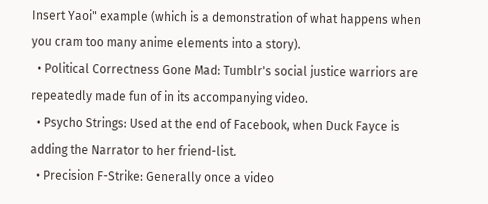Insert Yaoi" example (which is a demonstration of what happens when you cram too many anime elements into a story).
  • Political Correctness Gone Mad: Tumblr's social justice warriors are repeatedly made fun of in its accompanying video.
  • Psycho Strings: Used at the end of Facebook, when Duck Fayce is adding the Narrator to her friend-list.
  • Precision F-Strike: Generally once a video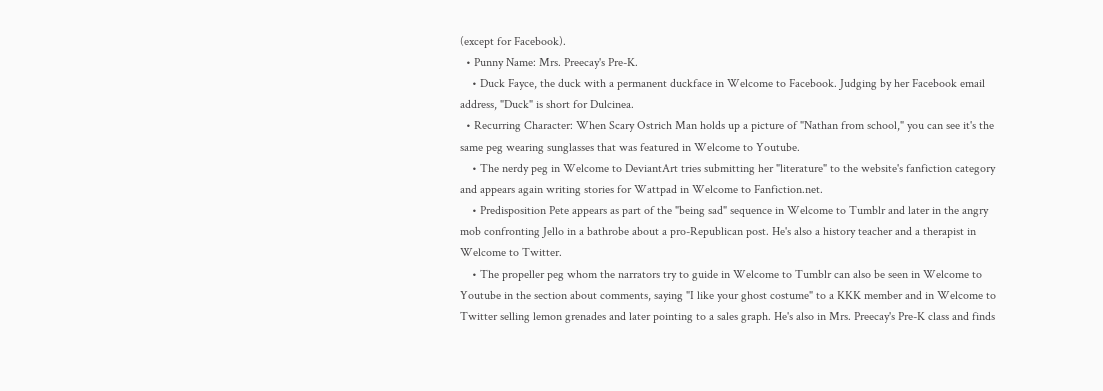(except for Facebook).
  • Punny Name: Mrs. Preecay's Pre-K.
    • Duck Fayce, the duck with a permanent duckface in Welcome to Facebook. Judging by her Facebook email address, "Duck" is short for Dulcinea.
  • Recurring Character: When Scary Ostrich Man holds up a picture of "Nathan from school," you can see it's the same peg wearing sunglasses that was featured in Welcome to Youtube.
    • The nerdy peg in Welcome to DeviantArt tries submitting her "literature" to the website's fanfiction category and appears again writing stories for Wattpad in Welcome to Fanfiction.net.
    • Predisposition Pete appears as part of the "being sad" sequence in Welcome to Tumblr and later in the angry mob confronting Jello in a bathrobe about a pro-Republican post. He's also a history teacher and a therapist in Welcome to Twitter.
    • The propeller peg whom the narrators try to guide in Welcome to Tumblr can also be seen in Welcome to Youtube in the section about comments, saying "I like your ghost costume" to a KKK member and in Welcome to Twitter selling lemon grenades and later pointing to a sales graph. He's also in Mrs. Preecay's Pre-K class and finds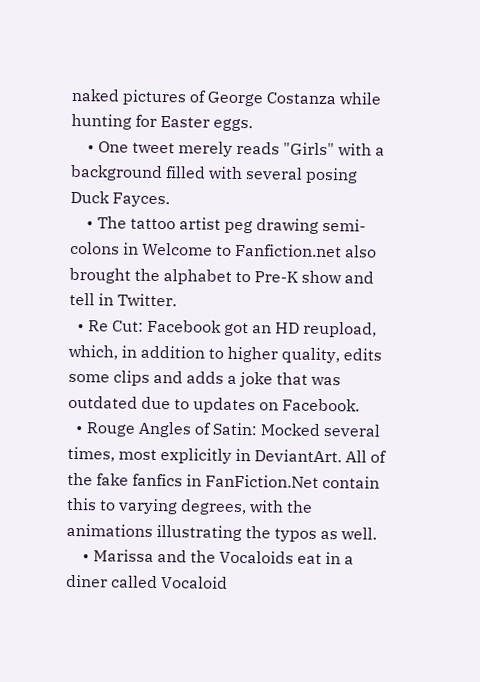naked pictures of George Costanza while hunting for Easter eggs.
    • One tweet merely reads "Girls" with a background filled with several posing Duck Fayces.
    • The tattoo artist peg drawing semi-colons in Welcome to Fanfiction.net also brought the alphabet to Pre-K show and tell in Twitter.
  • Re Cut: Facebook got an HD reupload, which, in addition to higher quality, edits some clips and adds a joke that was outdated due to updates on Facebook.
  • Rouge Angles of Satin: Mocked several times, most explicitly in DeviantArt. All of the fake fanfics in FanFiction.Net contain this to varying degrees, with the animations illustrating the typos as well.
    • Marissa and the Vocaloids eat in a diner called Vocaloid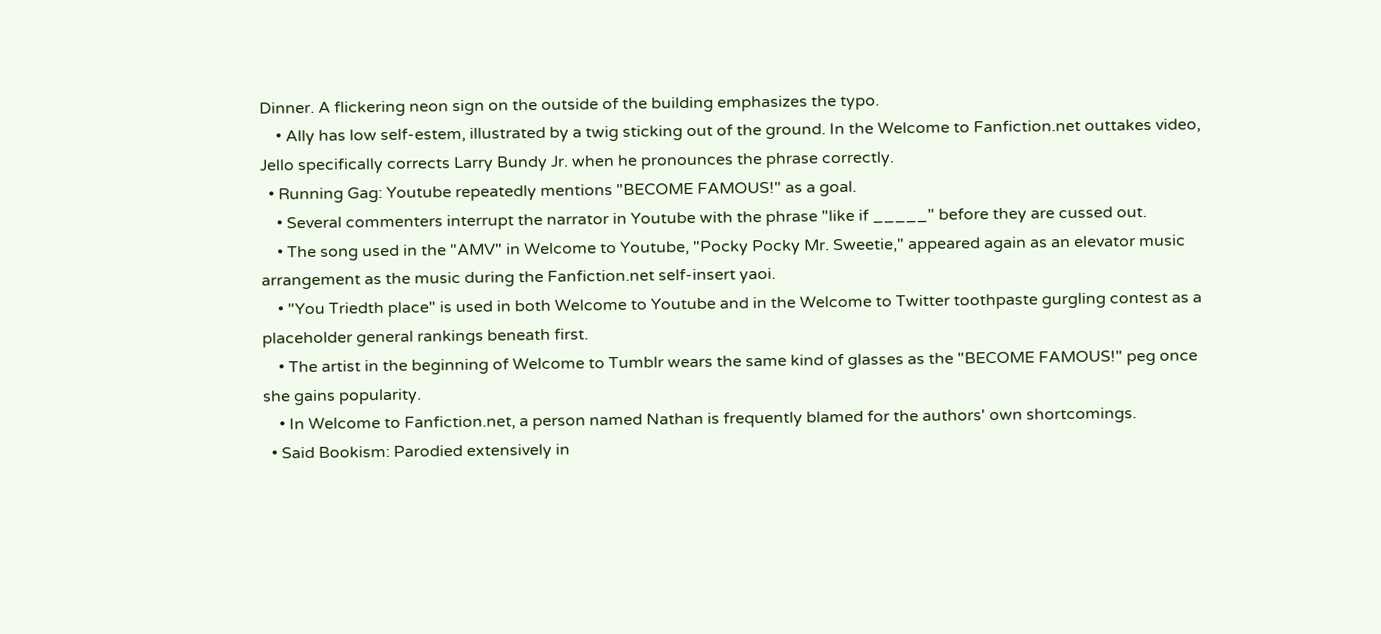Dinner. A flickering neon sign on the outside of the building emphasizes the typo.
    • Ally has low self-estem, illustrated by a twig sticking out of the ground. In the Welcome to Fanfiction.net outtakes video, Jello specifically corrects Larry Bundy Jr. when he pronounces the phrase correctly.
  • Running Gag: Youtube repeatedly mentions "BECOME FAMOUS!" as a goal.
    • Several commenters interrupt the narrator in Youtube with the phrase "like if _____" before they are cussed out.
    • The song used in the "AMV" in Welcome to Youtube, "Pocky Pocky Mr. Sweetie," appeared again as an elevator music arrangement as the music during the Fanfiction.net self-insert yaoi.
    • "You Triedth place" is used in both Welcome to Youtube and in the Welcome to Twitter toothpaste gurgling contest as a placeholder general rankings beneath first.
    • The artist in the beginning of Welcome to Tumblr wears the same kind of glasses as the "BECOME FAMOUS!" peg once she gains popularity.
    • In Welcome to Fanfiction.net, a person named Nathan is frequently blamed for the authors' own shortcomings.
  • Said Bookism: Parodied extensively in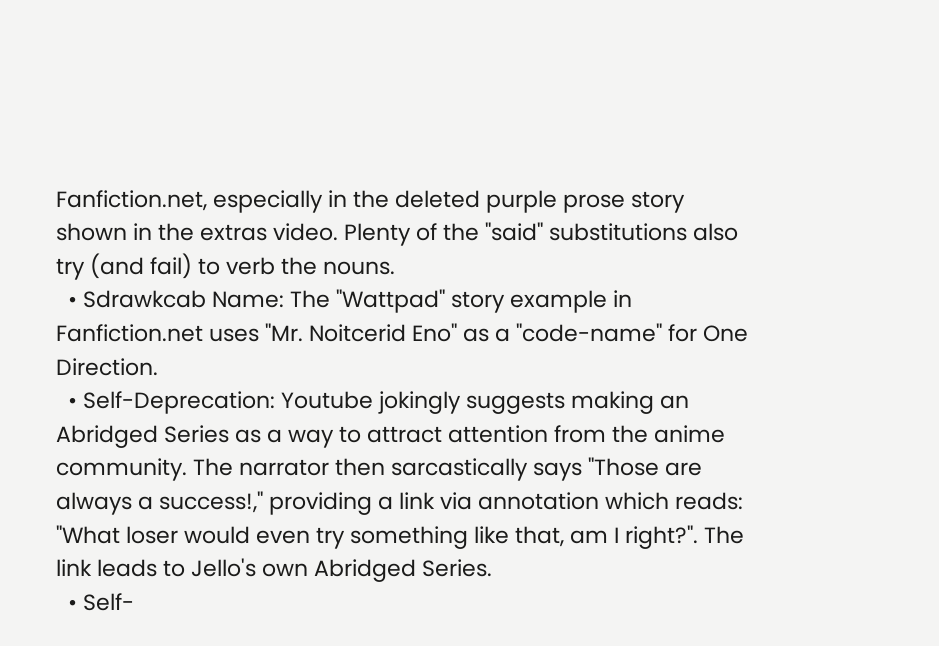Fanfiction.net, especially in the deleted purple prose story shown in the extras video. Plenty of the "said" substitutions also try (and fail) to verb the nouns.
  • Sdrawkcab Name: The "Wattpad" story example in Fanfiction.net uses "Mr. Noitcerid Eno" as a "code-name" for One Direction.
  • Self-Deprecation: Youtube jokingly suggests making an Abridged Series as a way to attract attention from the anime community. The narrator then sarcastically says "Those are always a success!," providing a link via annotation which reads: "What loser would even try something like that, am I right?". The link leads to Jello's own Abridged Series.
  • Self-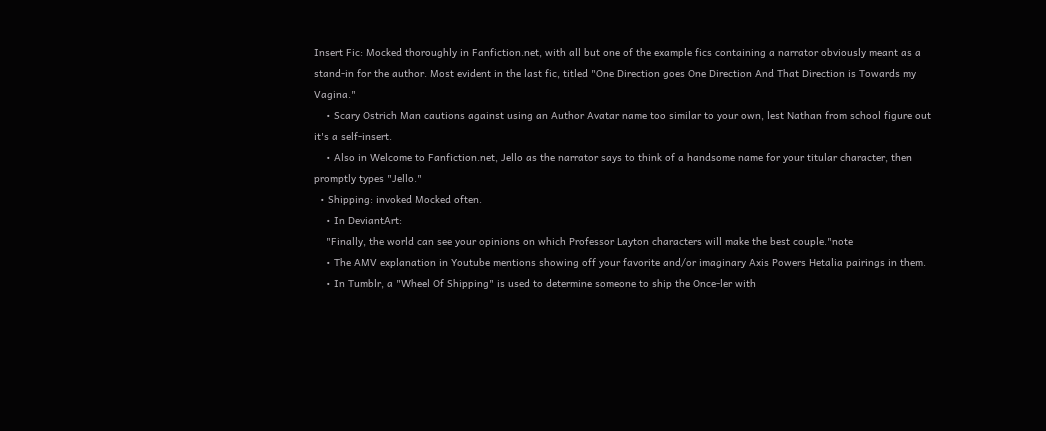Insert Fic: Mocked thoroughly in Fanfiction.net, with all but one of the example fics containing a narrator obviously meant as a stand-in for the author. Most evident in the last fic, titled "One Direction goes One Direction And That Direction is Towards my Vagina."
    • Scary Ostrich Man cautions against using an Author Avatar name too similar to your own, lest Nathan from school figure out it's a self-insert.
    • Also in Welcome to Fanfiction.net, Jello as the narrator says to think of a handsome name for your titular character, then promptly types "Jello."
  • Shipping: invoked Mocked often.
    • In DeviantArt:
    "Finally, the world can see your opinions on which Professor Layton characters will make the best couple."note
    • The AMV explanation in Youtube mentions showing off your favorite and/or imaginary Axis Powers Hetalia pairings in them.
    • In Tumblr, a "Wheel Of Shipping" is used to determine someone to ship the Once-ler with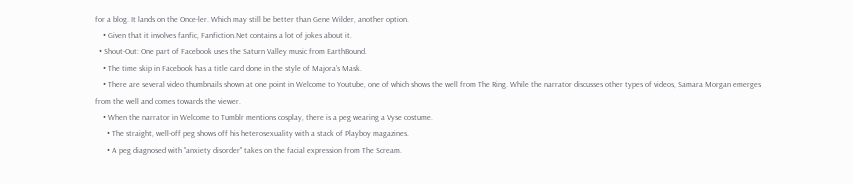for a blog. It lands on the Once-ler. Which may still be better than Gene Wilder, another option.
    • Given that it involves fanfic, Fanfiction.Net contains a lot of jokes about it.
  • Shout-Out: One part of Facebook uses the Saturn Valley music from EarthBound.
    • The time skip in Facebook has a title card done in the style of Majora's Mask.
    • There are several video thumbnails shown at one point in Welcome to Youtube, one of which shows the well from The Ring. While the narrator discusses other types of videos, Samara Morgan emerges from the well and comes towards the viewer.
    • When the narrator in Welcome to Tumblr mentions cosplay, there is a peg wearing a Vyse costume.
      • The straight, well-off peg shows off his heterosexuality with a stack of Playboy magazines.
      • A peg diagnosed with "anxiety disorder" takes on the facial expression from The Scream.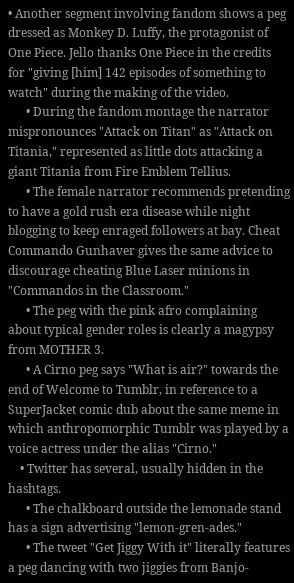• Another segment involving fandom shows a peg dressed as Monkey D. Luffy, the protagonist of One Piece. Jello thanks One Piece in the credits for "giving [him] 142 episodes of something to watch" during the making of the video.
      • During the fandom montage the narrator mispronounces "Attack on Titan" as "Attack on Titania," represented as little dots attacking a giant Titania from Fire Emblem Tellius.
      • The female narrator recommends pretending to have a gold rush era disease while night blogging to keep enraged followers at bay. Cheat Commando Gunhaver gives the same advice to discourage cheating Blue Laser minions in "Commandos in the Classroom."
      • The peg with the pink afro complaining about typical gender roles is clearly a magypsy from MOTHER 3.
      • A Cirno peg says "What is air?" towards the end of Welcome to Tumblr, in reference to a SuperJacket comic dub about the same meme in which anthropomorphic Tumblr was played by a voice actress under the alias "Cirno."
    • Twitter has several, usually hidden in the hashtags.
      • The chalkboard outside the lemonade stand has a sign advertising "lemon-gren-ades."
      • The tweet "Get Jiggy With it" literally features a peg dancing with two jiggies from Banjo-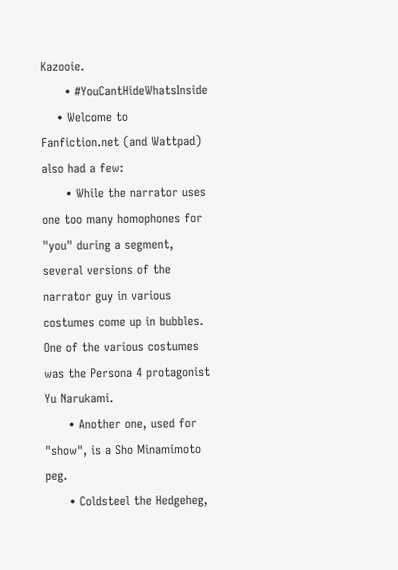Kazooie.
      • #YouCantHideWhatsInside
    • Welcome to Fanfiction.net (and Wattpad) also had a few:
      • While the narrator uses one too many homophones for "you" during a segment, several versions of the narrator guy in various costumes come up in bubbles. One of the various costumes was the Persona 4 protagonist Yu Narukami.
      • Another one, used for "show", is a Sho Minamimoto peg.
      • Coldsteel the Hedgeheg,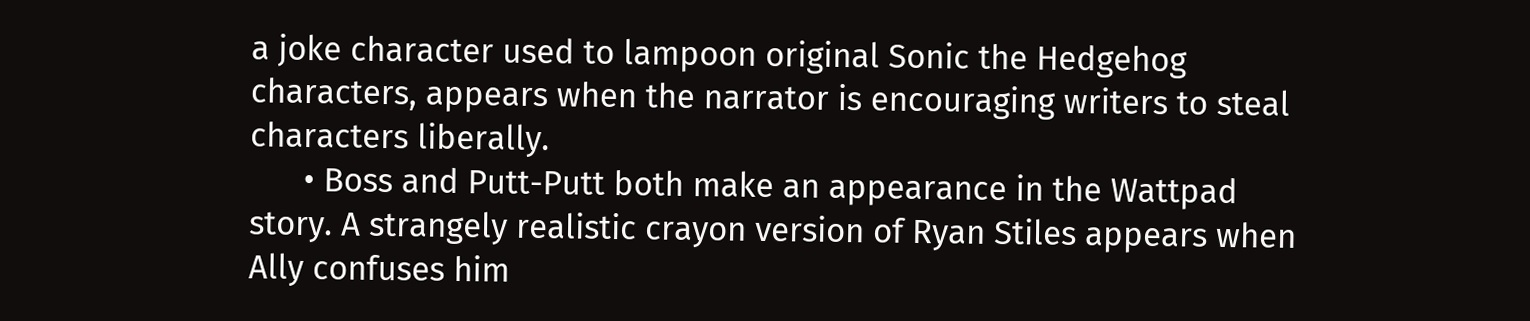a joke character used to lampoon original Sonic the Hedgehog characters, appears when the narrator is encouraging writers to steal characters liberally.
      • Boss and Putt-Putt both make an appearance in the Wattpad story. A strangely realistic crayon version of Ryan Stiles appears when Ally confuses him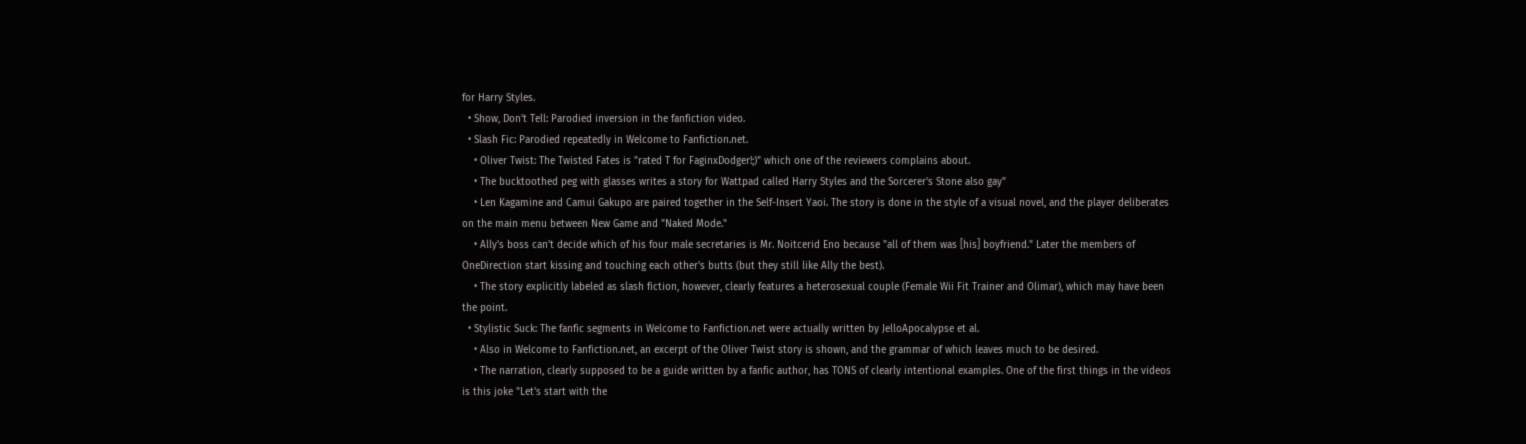for Harry Styles.
  • Show, Don't Tell: Parodied inversion in the fanfiction video.
  • Slash Fic: Parodied repeatedly in Welcome to Fanfiction.net.
    • Oliver Twist: The Twisted Fates is "rated T for FaginxDodger!;)" which one of the reviewers complains about.
    • The bucktoothed peg with glasses writes a story for Wattpad called Harry Styles and the Sorcerer's Stone also gay"
    • Len Kagamine and Camui Gakupo are paired together in the Self-Insert Yaoi. The story is done in the style of a visual novel, and the player deliberates on the main menu between New Game and "Naked Mode."
    • Ally's boss can't decide which of his four male secretaries is Mr. Noitcerid Eno because "all of them was [his] boyfriend." Later the members of OneDirection start kissing and touching each other's butts (but they still like Ally the best).
    • The story explicitly labeled as slash fiction, however, clearly features a heterosexual couple (Female Wii Fit Trainer and Olimar), which may have been the point.
  • Stylistic Suck: The fanfic segments in Welcome to Fanfiction.net were actually written by JelloApocalypse et al.
    • Also in Welcome to Fanfiction.net, an excerpt of the Oliver Twist story is shown, and the grammar of which leaves much to be desired.
    • The narration, clearly supposed to be a guide written by a fanfic author, has TONS of clearly intentional examples. One of the first things in the videos is this joke "Let's start with the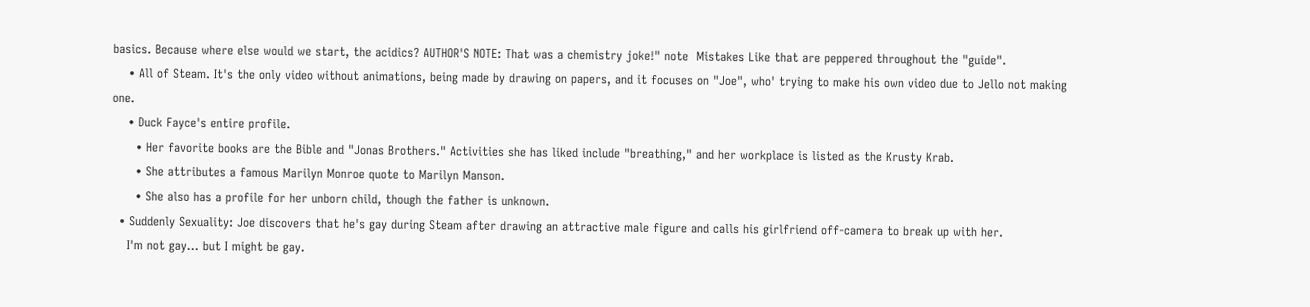basics. Because where else would we start, the acidics? AUTHOR'S NOTE: That was a chemistry joke!" note  Mistakes Like that are peppered throughout the "guide".
    • All of Steam. It's the only video without animations, being made by drawing on papers, and it focuses on "Joe", who' trying to make his own video due to Jello not making one.
    • Duck Fayce's entire profile.
      • Her favorite books are the Bible and "Jonas Brothers." Activities she has liked include "breathing," and her workplace is listed as the Krusty Krab.
      • She attributes a famous Marilyn Monroe quote to Marilyn Manson.
      • She also has a profile for her unborn child, though the father is unknown.
  • Suddenly Sexuality: Joe discovers that he's gay during Steam after drawing an attractive male figure and calls his girlfriend off-camera to break up with her.
    I'm not gay... but I might be gay.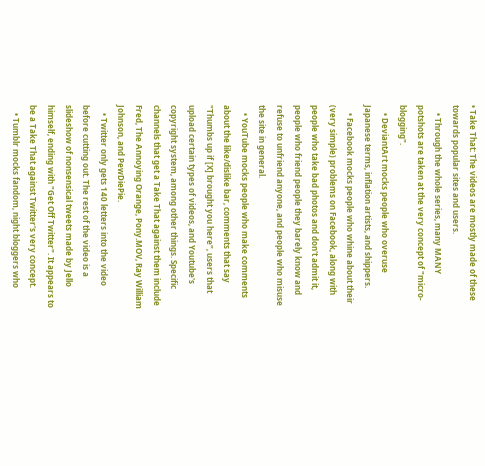• Take That: The videos are mostly made of these towards popular sites and users.
    • Through the whole series, many MANY potshots are taken at the very concept of "micro-blogging".
    • DeviantArt mocks people who overuse Japanese terms, inflation artists, and shippers.
    • Facebook mocks people who whine about their (very simple) problems on Facebook, along with people who take bad photos and don't admit it, people who friend people they barely know and refuse to unfriend anyone, and people who misuse the site in general.
    • YouTube mocks people who make comments about the like/dislike bar, comments that say "Thumbs up if [X] brought you here", users that upload certain types of videos, and Youtube's copyright system, among other things. Specific channels that get a Take That against them include Fred, The Annoying Orange, Pony.MOV, Ray William Johnson, and PewDiePie.
    • Twitter only gets 140 letters into the video before cutting out. The rest of the video is a slideshow of nonsensical tweets made by Jello himself, ending with "Get Off Twitter". It appears to be a Take That against Twitter's very concept.
    • Tumblr mocks fandom, night bloggers who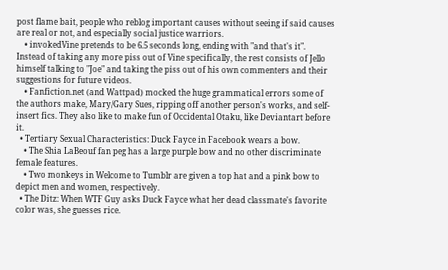post flame bait, people who reblog important causes without seeing if said causes are real or not, and especially social justice warriors.
    • invokedVine pretends to be 6.5 seconds long, ending with "and that's it". Instead of taking any more piss out of Vine specifically, the rest consists of Jello himself talking to "Joe" and taking the piss out of his own commenters and their suggestions for future videos.
    • Fanfiction.net (and Wattpad) mocked the huge grammatical errors some of the authors make, Mary/Gary Sues, ripping off another person's works, and self-insert fics. They also like to make fun of Occidental Otaku, like Deviantart before it.
  • Tertiary Sexual Characteristics: Duck Fayce in Facebook wears a bow.
    • The Shia LaBeouf fan peg has a large purple bow and no other discriminate female features.
    • Two monkeys in Welcome to Tumblr are given a top hat and a pink bow to depict men and women, respectively.
  • The Ditz: When WTF Guy asks Duck Fayce what her dead classmate's favorite color was, she guesses rice.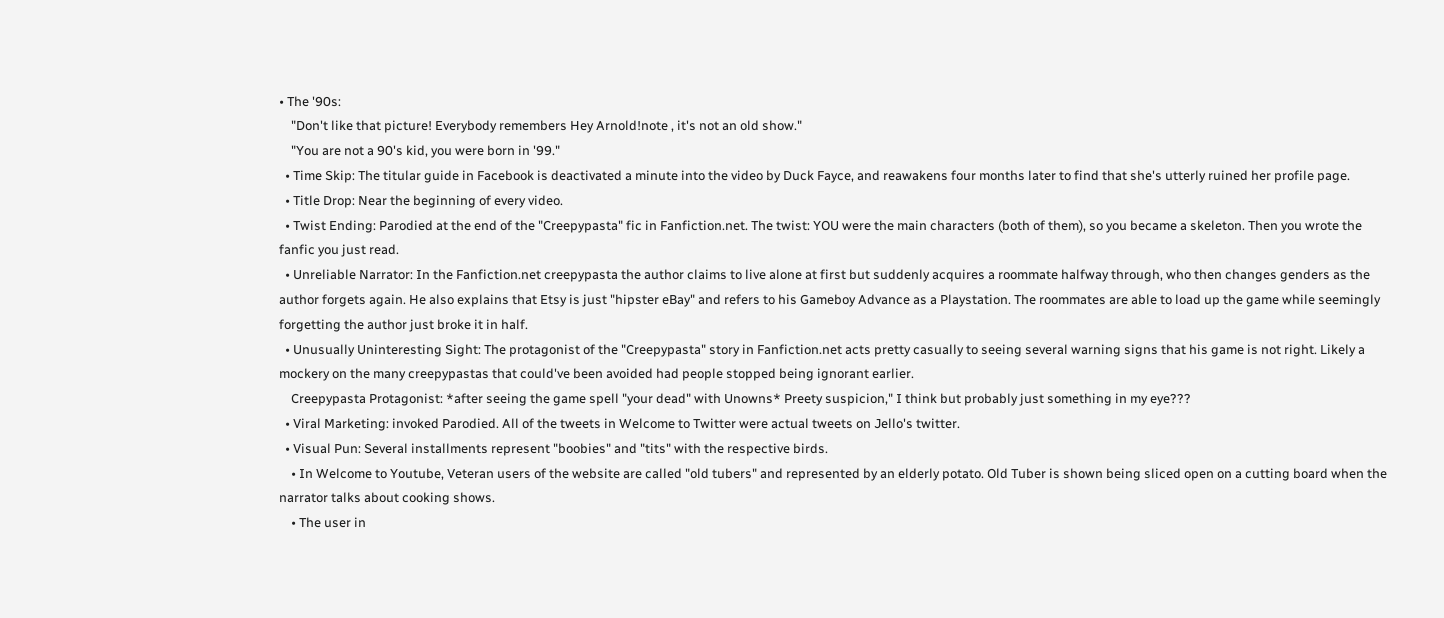• The '90s:
    "Don't like that picture! Everybody remembers Hey Arnold!note , it's not an old show."
    "You are not a 90's kid, you were born in '99."
  • Time Skip: The titular guide in Facebook is deactivated a minute into the video by Duck Fayce, and reawakens four months later to find that she's utterly ruined her profile page.
  • Title Drop: Near the beginning of every video.
  • Twist Ending: Parodied at the end of the "Creepypasta" fic in Fanfiction.net. The twist: YOU were the main characters (both of them), so you became a skeleton. Then you wrote the fanfic you just read.
  • Unreliable Narrator: In the Fanfiction.net creepypasta the author claims to live alone at first but suddenly acquires a roommate halfway through, who then changes genders as the author forgets again. He also explains that Etsy is just "hipster eBay" and refers to his Gameboy Advance as a Playstation. The roommates are able to load up the game while seemingly forgetting the author just broke it in half.
  • Unusually Uninteresting Sight: The protagonist of the "Creepypasta" story in Fanfiction.net acts pretty casually to seeing several warning signs that his game is not right. Likely a mockery on the many creepypastas that could've been avoided had people stopped being ignorant earlier.
    Creepypasta Protagonist: *after seeing the game spell "your dead" with Unowns* Preety suspicion," I think but probably just something in my eye???
  • Viral Marketing: invoked Parodied. All of the tweets in Welcome to Twitter were actual tweets on Jello's twitter.
  • Visual Pun: Several installments represent "boobies" and "tits" with the respective birds.
    • In Welcome to Youtube, Veteran users of the website are called "old tubers" and represented by an elderly potato. Old Tuber is shown being sliced open on a cutting board when the narrator talks about cooking shows.
    • The user in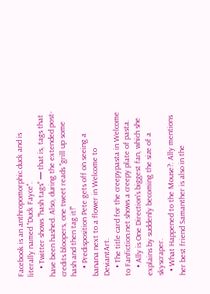Facebook is an anthropomorphic duck and is literally named "Duck Fayce".
    • Twitter shows "hash tags" — that is, tags that have been hashed. Also, during the extended post-credits bloopers, one tweet reads "grill up some hash and then tag it!"
    • Predisposition Pete gets off on seeing a banana next to a flower in Welcome to DeviantArt.
    • The title card for the creepypasta in Welcome to Fanfiction.net shows a creepy plate of pasta.
    • Ally is One Direction's biggest fan, which she explains by suddenly becoming the size of a skyscraper.
  • What Happened to the Mouse?: Ally mentions her best friend Samanther is also in the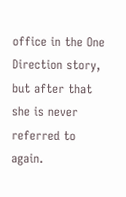office in the One Direction story, but after that she is never referred to again.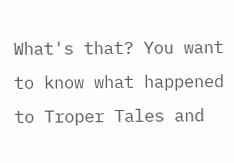What's that? You want to know what happened to Troper Tales and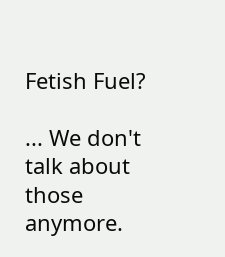Fetish Fuel?

... We don't talk about those anymore.